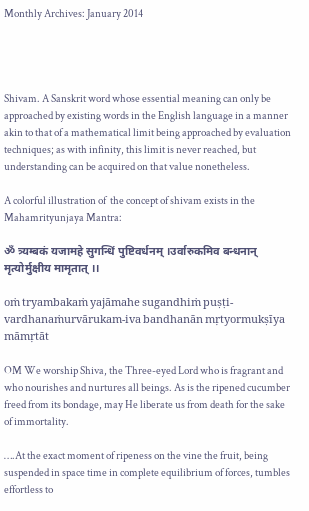Monthly Archives: January 2014




Shivam. A Sanskrit word whose essential meaning can only be approached by existing words in the English language in a manner akin to that of a mathematical limit being approached by evaluation techniques; as with infinity, this limit is never reached, but understanding can be acquired on that value nonetheless.

A colorful illustration of  the concept of shivam exists in the Mahamrityunjaya Mantra:

ॐ त्र्यम्बकं यजामहे सुगन्धिं पुष्टिवर्धनम् ।उर्वारुकमिव बन्धनान् मृत्योर्मुक्षीय मामृतात् ।।

oṁ tryambakaṁ yajāmahe sugandhiṁ puṣṭi-vardhanaṁurvārukam-iva bandhanān mṛtyormukṣīya māmṛtāt

OM We worship Shiva, the Three-eyed Lord who is fragrant and who nourishes and nurtures all beings. As is the ripened cucumber  freed from its bondage, may He liberate us from death for the sake of immortality.

….At the exact moment of ripeness on the vine the fruit, being suspended in space time in complete equilibrium of forces, tumbles effortless to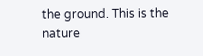the ground. This is the nature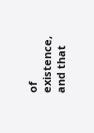of existence, and that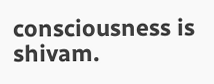consciousness is shivam.